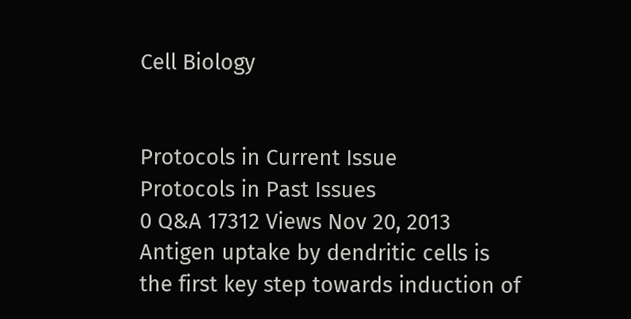Cell Biology


Protocols in Current Issue
Protocols in Past Issues
0 Q&A 17312 Views Nov 20, 2013
Antigen uptake by dendritic cells is the first key step towards induction of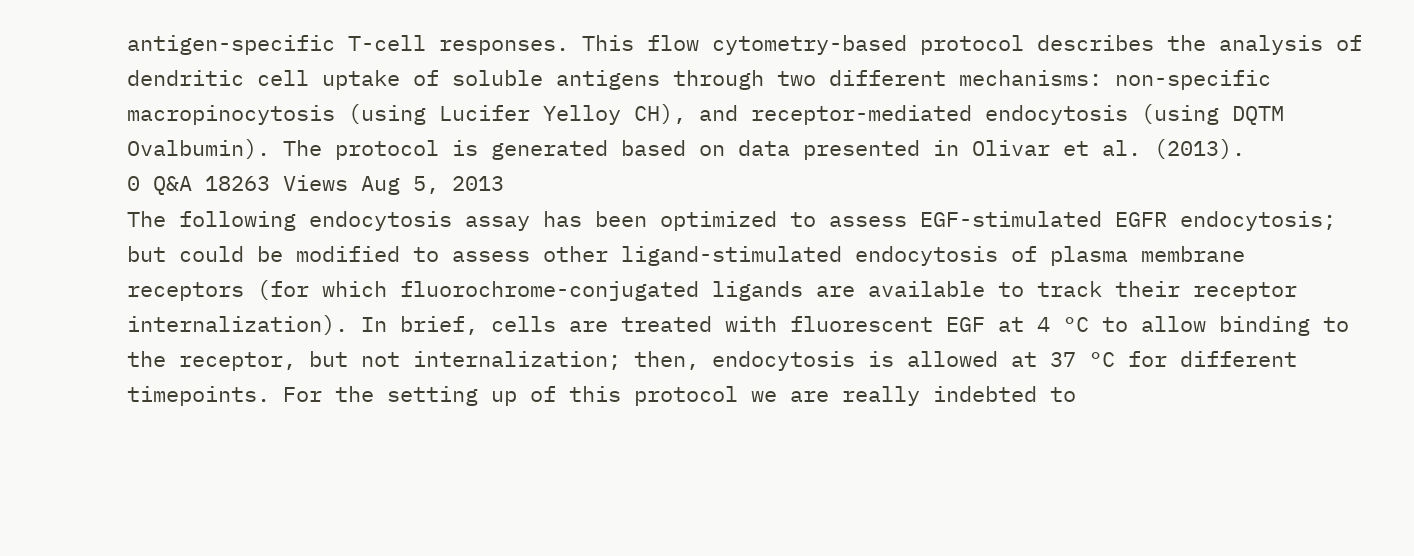antigen-specific T-cell responses. This flow cytometry-based protocol describes the analysis of dendritic cell uptake of soluble antigens through two different mechanisms: non-specific macropinocytosis (using Lucifer Yelloy CH), and receptor-mediated endocytosis (using DQTM Ovalbumin). The protocol is generated based on data presented in Olivar et al. (2013).
0 Q&A 18263 Views Aug 5, 2013
The following endocytosis assay has been optimized to assess EGF-stimulated EGFR endocytosis; but could be modified to assess other ligand-stimulated endocytosis of plasma membrane receptors (for which fluorochrome-conjugated ligands are available to track their receptor internalization). In brief, cells are treated with fluorescent EGF at 4 °C to allow binding to the receptor, but not internalization; then, endocytosis is allowed at 37 °C for different timepoints. For the setting up of this protocol we are really indebted to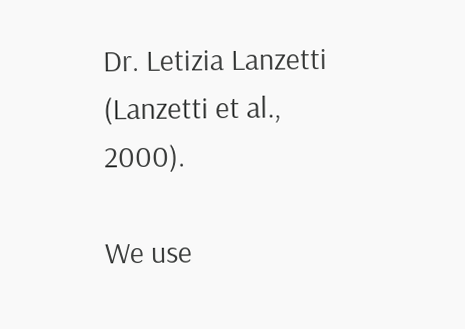Dr. Letizia Lanzetti (Lanzetti et al., 2000).

We use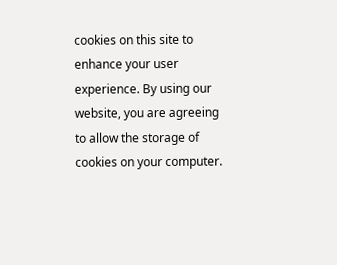cookies on this site to enhance your user experience. By using our website, you are agreeing to allow the storage of cookies on your computer.